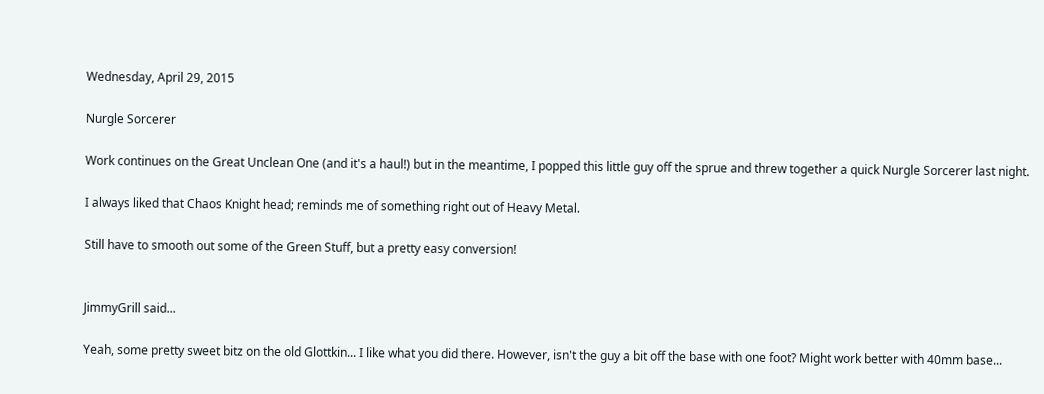Wednesday, April 29, 2015

Nurgle Sorcerer

Work continues on the Great Unclean One (and it's a haul!) but in the meantime, I popped this little guy off the sprue and threw together a quick Nurgle Sorcerer last night.

I always liked that Chaos Knight head; reminds me of something right out of Heavy Metal.

Still have to smooth out some of the Green Stuff, but a pretty easy conversion!


JimmyGrill said...

Yeah, some pretty sweet bitz on the old Glottkin... I like what you did there. However, isn't the guy a bit off the base with one foot? Might work better with 40mm base...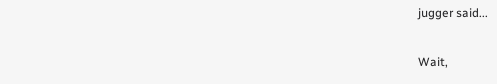jugger said...

Wait,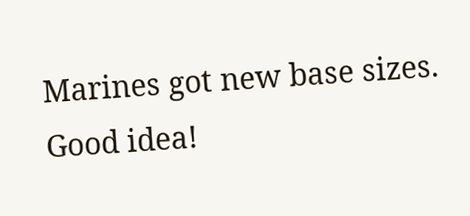Marines got new base sizes. Good idea!